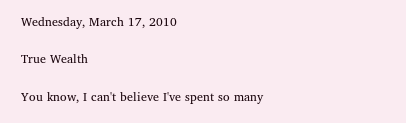Wednesday, March 17, 2010

True Wealth

You know, I can't believe I've spent so many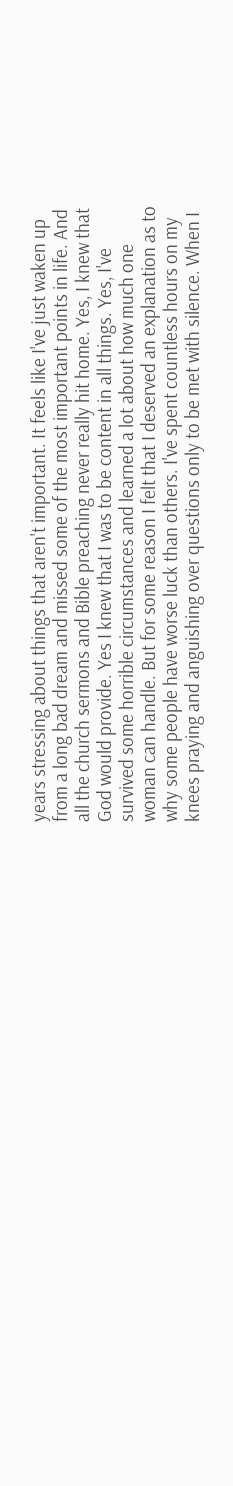years stressing about things that aren't important. It feels like I've just waken up from a long bad dream and missed some of the most important points in life. And all the church sermons and Bible preaching never really hit home. Yes, I knew that God would provide. Yes I knew that I was to be content in all things. Yes, I've survived some horrible circumstances and learned a lot about how much one woman can handle. But for some reason I felt that I deserved an explanation as to why some people have worse luck than others. I've spent countless hours on my knees praying and anguishing over questions only to be met with silence. When I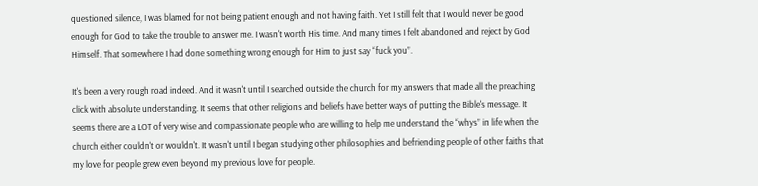questioned silence, I was blamed for not being patient enough and not having faith. Yet I still felt that I would never be good enough for God to take the trouble to answer me. I wasn't worth His time. And many times I felt abandoned and reject by God Himself. That somewhere I had done something wrong enough for Him to just say “fuck you”.

It's been a very rough road indeed. And it wasn't until I searched outside the church for my answers that made all the preaching click with absolute understanding. It seems that other religions and beliefs have better ways of putting the Bible's message. It seems there are a LOT of very wise and compassionate people who are willing to help me understand the “whys” in life when the church either couldn't or wouldn't. It wasn't until I began studying other philosophies and befriending people of other faiths that my love for people grew even beyond my previous love for people.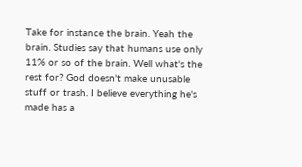Take for instance the brain. Yeah the brain. Studies say that humans use only 11% or so of the brain. Well what's the rest for? God doesn't make unusable stuff or trash. I believe everything he's made has a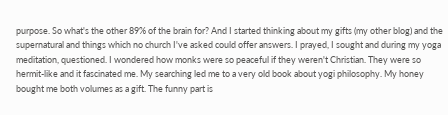purpose. So what's the other 89% of the brain for? And I started thinking about my gifts (my other blog) and the supernatural and things which no church I've asked could offer answers. I prayed, I sought and during my yoga meditation, questioned. I wondered how monks were so peaceful if they weren't Christian. They were so hermit-like and it fascinated me. My searching led me to a very old book about yogi philosophy. My honey bought me both volumes as a gift. The funny part is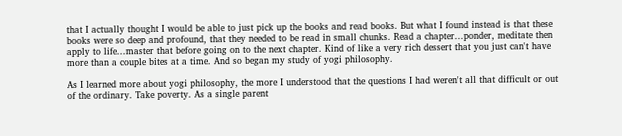that I actually thought I would be able to just pick up the books and read books. But what I found instead is that these books were so deep and profound, that they needed to be read in small chunks. Read a chapter...ponder, meditate then apply to life...master that before going on to the next chapter. Kind of like a very rich dessert that you just can't have more than a couple bites at a time. And so began my study of yogi philosophy.

As I learned more about yogi philosophy, the more I understood that the questions I had weren't all that difficult or out of the ordinary. Take poverty. As a single parent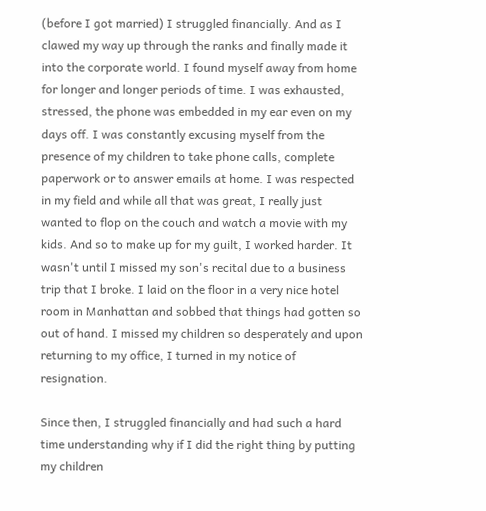(before I got married) I struggled financially. And as I clawed my way up through the ranks and finally made it into the corporate world. I found myself away from home for longer and longer periods of time. I was exhausted, stressed, the phone was embedded in my ear even on my days off. I was constantly excusing myself from the presence of my children to take phone calls, complete paperwork or to answer emails at home. I was respected in my field and while all that was great, I really just wanted to flop on the couch and watch a movie with my kids. And so to make up for my guilt, I worked harder. It wasn't until I missed my son's recital due to a business trip that I broke. I laid on the floor in a very nice hotel room in Manhattan and sobbed that things had gotten so out of hand. I missed my children so desperately and upon returning to my office, I turned in my notice of resignation.

Since then, I struggled financially and had such a hard time understanding why if I did the right thing by putting my children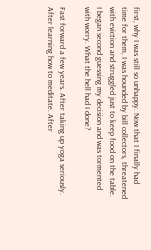first, why I was still so unhappy. Now that I finally had time for them, I was hounded by bill collectors, threatened with eviction and struggled just to keep food on the table. I began second guessing my decision and was tormented with worry. What the hell had I done?

Fast forward a few years. After taking up yoga seriously. After learning how to meditate. After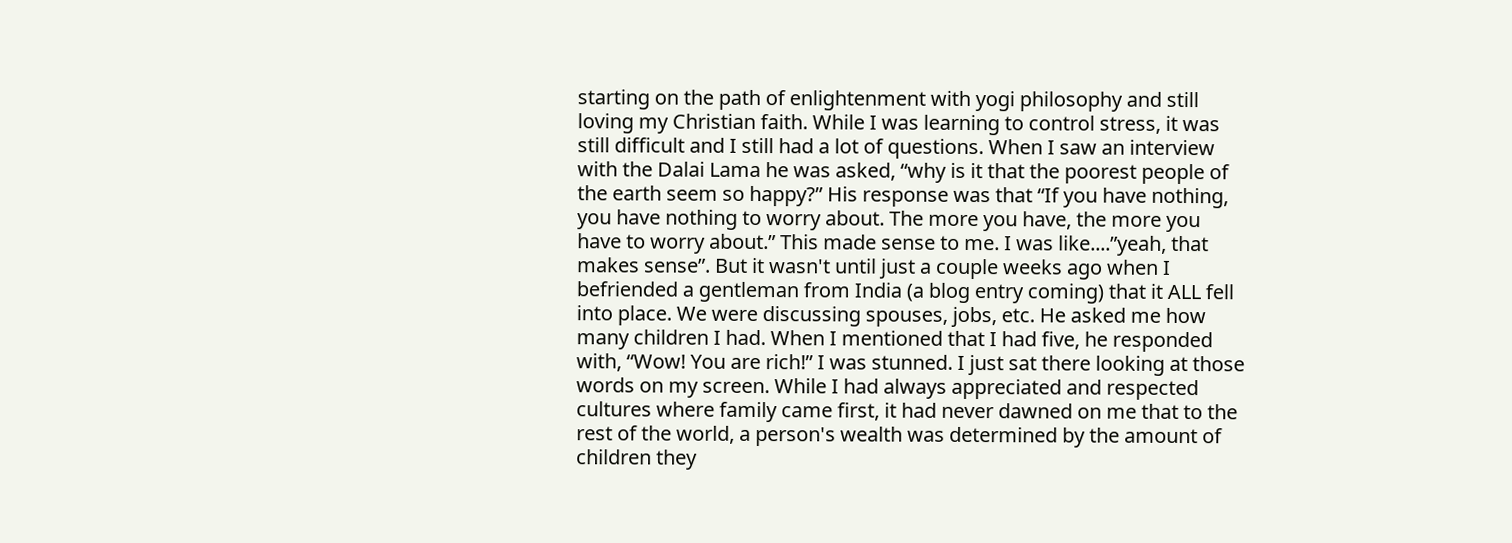starting on the path of enlightenment with yogi philosophy and still loving my Christian faith. While I was learning to control stress, it was still difficult and I still had a lot of questions. When I saw an interview with the Dalai Lama he was asked, “why is it that the poorest people of the earth seem so happy?” His response was that “If you have nothing, you have nothing to worry about. The more you have, the more you have to worry about.” This made sense to me. I was like....”yeah, that makes sense”. But it wasn't until just a couple weeks ago when I befriended a gentleman from India (a blog entry coming) that it ALL fell into place. We were discussing spouses, jobs, etc. He asked me how many children I had. When I mentioned that I had five, he responded with, “Wow! You are rich!” I was stunned. I just sat there looking at those words on my screen. While I had always appreciated and respected cultures where family came first, it had never dawned on me that to the rest of the world, a person's wealth was determined by the amount of children they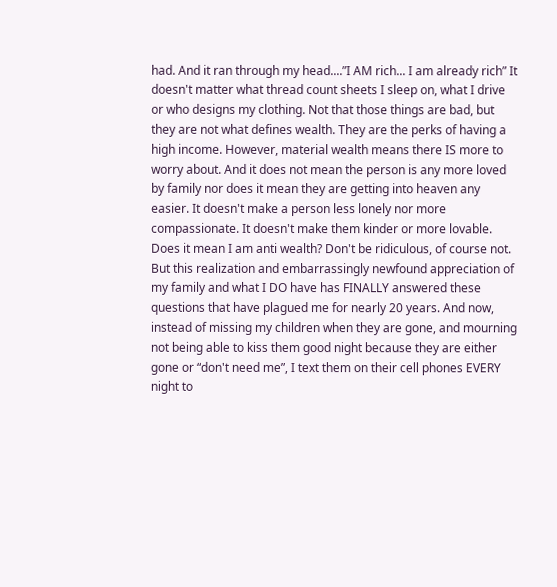had. And it ran through my head....”I AM rich... I am already rich” It doesn't matter what thread count sheets I sleep on, what I drive or who designs my clothing. Not that those things are bad, but they are not what defines wealth. They are the perks of having a high income. However, material wealth means there IS more to worry about. And it does not mean the person is any more loved by family nor does it mean they are getting into heaven any easier. It doesn't make a person less lonely nor more compassionate. It doesn't make them kinder or more lovable. Does it mean I am anti wealth? Don't be ridiculous, of course not. But this realization and embarrassingly newfound appreciation of my family and what I DO have has FINALLY answered these questions that have plagued me for nearly 20 years. And now, instead of missing my children when they are gone, and mourning not being able to kiss them good night because they are either gone or “don't need me”, I text them on their cell phones EVERY night to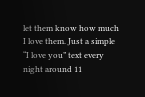let them know how much I love them. Just a simple “I love you” text every night around 11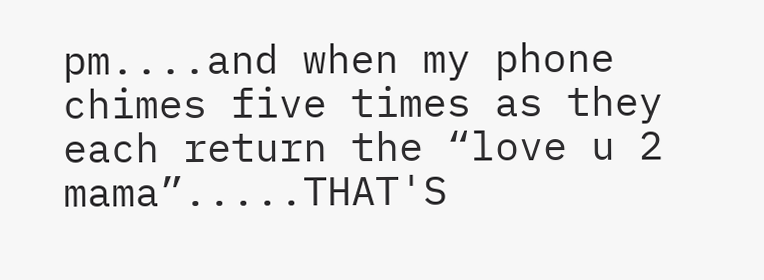pm....and when my phone chimes five times as they each return the “love u 2 mama”.....THAT'S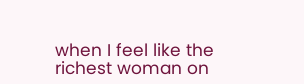when I feel like the richest woman on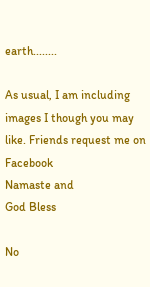earth........

As usual, I am including images I though you may like. Friends request me on Facebook
Namaste and
God Bless

No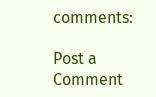comments:

Post a Comment